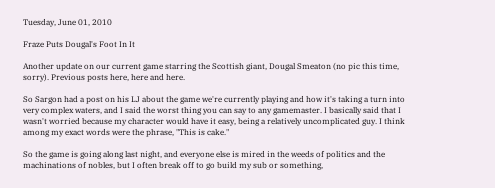Tuesday, June 01, 2010

Fraze Puts Dougal's Foot In It

Another update on our current game starring the Scottish giant, Dougal Smeaton (no pic this time, sorry). Previous posts here, here and here.

So Sargon had a post on his LJ about the game we're currently playing and how it's taking a turn into very complex waters, and I said the worst thing you can say to any gamemaster. I basically said that I wasn't worried because my character would have it easy, being a relatively uncomplicated guy. I think among my exact words were the phrase, "This is cake."

So the game is going along last night, and everyone else is mired in the weeds of politics and the machinations of nobles, but I often break off to go build my sub or something,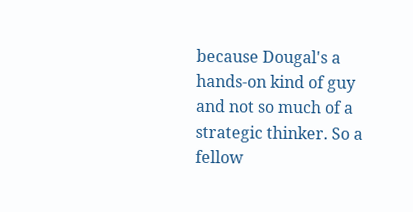because Dougal's a hands-on kind of guy and not so much of a strategic thinker. So a fellow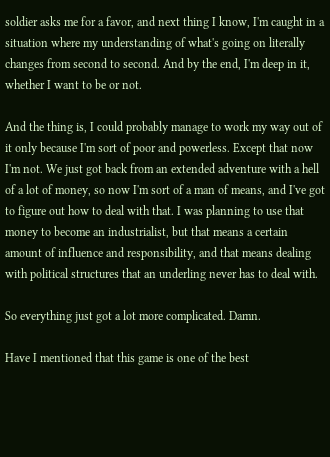soldier asks me for a favor, and next thing I know, I'm caught in a situation where my understanding of what's going on literally changes from second to second. And by the end, I'm deep in it, whether I want to be or not.

And the thing is, I could probably manage to work my way out of it only because I'm sort of poor and powerless. Except that now I'm not. We just got back from an extended adventure with a hell of a lot of money, so now I'm sort of a man of means, and I've got to figure out how to deal with that. I was planning to use that money to become an industrialist, but that means a certain amount of influence and responsibility, and that means dealing with political structures that an underling never has to deal with.

So everything just got a lot more complicated. Damn.

Have I mentioned that this game is one of the best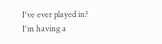I've ever played in? I'm having a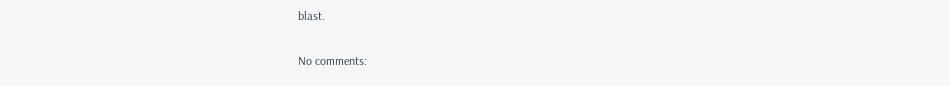blast.

No comments: